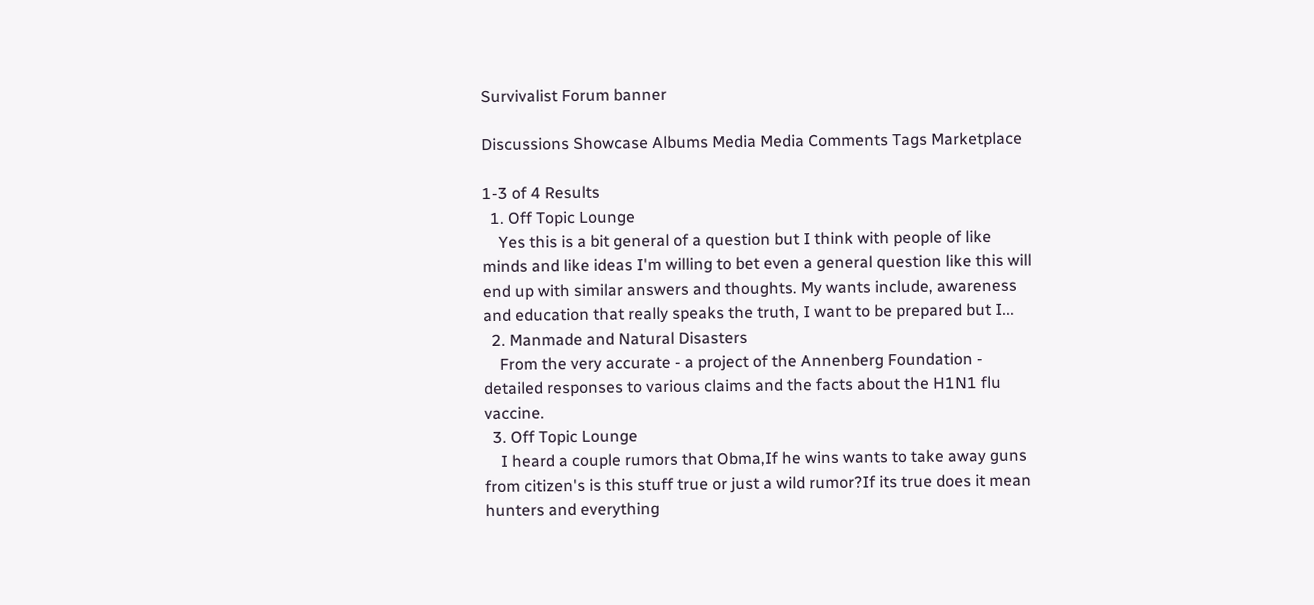Survivalist Forum banner

Discussions Showcase Albums Media Media Comments Tags Marketplace

1-3 of 4 Results
  1. Off Topic Lounge
    Yes this is a bit general of a question but I think with people of like minds and like ideas I'm willing to bet even a general question like this will end up with similar answers and thoughts. My wants include, awareness and education that really speaks the truth, I want to be prepared but I...
  2. Manmade and Natural Disasters
    From the very accurate - a project of the Annenberg Foundation - detailed responses to various claims and the facts about the H1N1 flu vaccine.
  3. Off Topic Lounge
    I heard a couple rumors that Obma,If he wins wants to take away guns from citizen's is this stuff true or just a wild rumor?If its true does it mean hunters and everything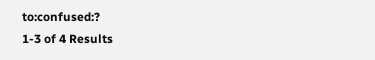to:confused:?
1-3 of 4 Results